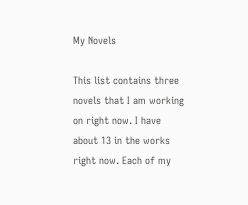My Novels

This list contains three novels that I am working on right now. I have about 13 in the works right now. Each of my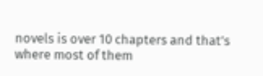novels is over 10 chapters and that’s where most of them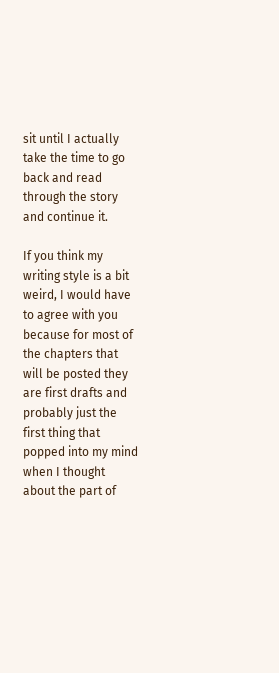sit until I actually take the time to go back and read through the story and continue it.

If you think my writing style is a bit weird, I would have to agree with you because for most of the chapters that will be posted they are first drafts and probably just the first thing that popped into my mind when I thought about the part of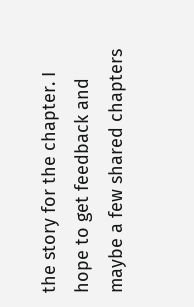the story for the chapter. I hope to get feedback and maybe a few shared chapters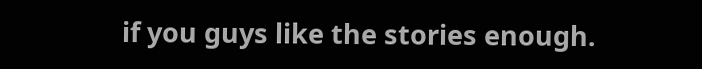if you guys like the stories enough.